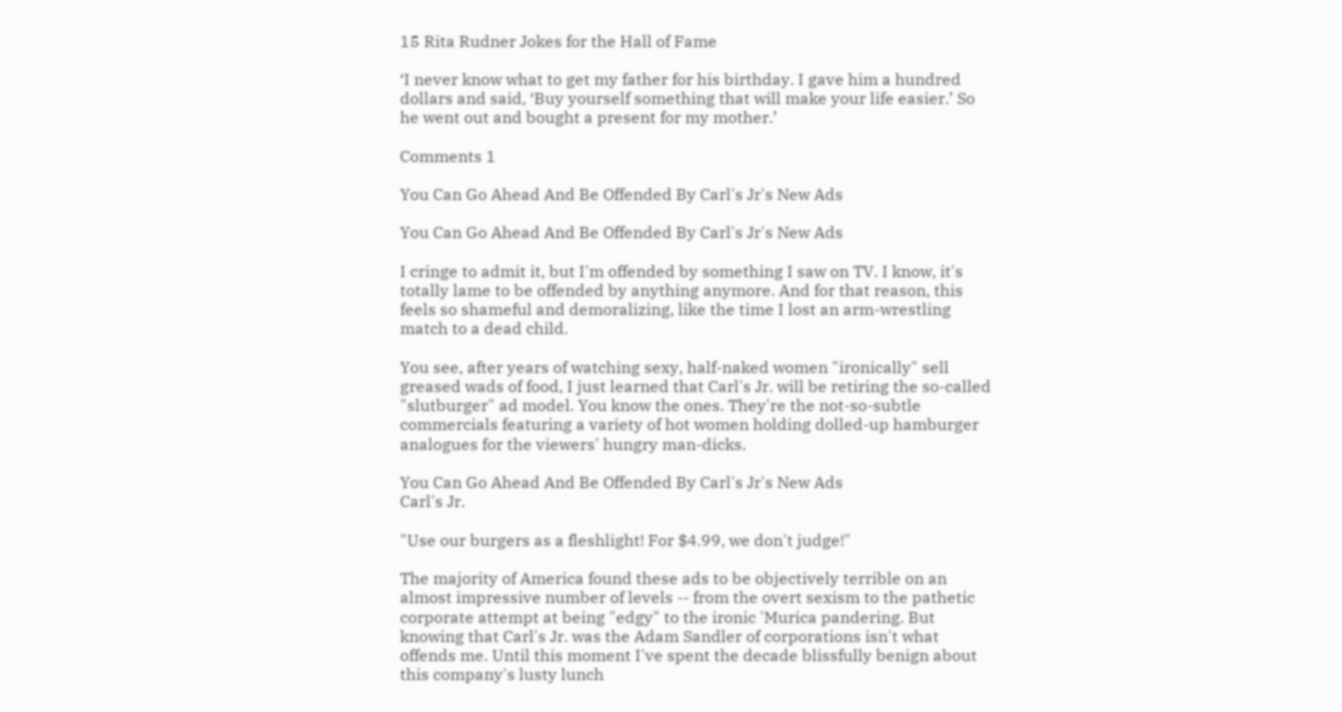15 Rita Rudner Jokes for the Hall of Fame

‘I never know what to get my father for his birthday. I gave him a hundred dollars and said, ‘Buy yourself something that will make your life easier.’ So he went out and bought a present for my mother.’

Comments 1

You Can Go Ahead And Be Offended By Carl's Jr's New Ads

You Can Go Ahead And Be Offended By Carl's Jr's New Ads

I cringe to admit it, but I'm offended by something I saw on TV. I know, it's totally lame to be offended by anything anymore. And for that reason, this feels so shameful and demoralizing, like the time I lost an arm-wrestling match to a dead child.

You see, after years of watching sexy, half-naked women "ironically" sell greased wads of food, I just learned that Carl's Jr. will be retiring the so-called "slutburger" ad model. You know the ones. They're the not-so-subtle commercials featuring a variety of hot women holding dolled-up hamburger analogues for the viewers' hungry man-dicks.

You Can Go Ahead And Be Offended By Carl's Jr's New Ads
Carl's Jr.

"Use our burgers as a fleshlight! For $4.99, we don't judge!"

The majority of America found these ads to be objectively terrible on an almost impressive number of levels -- from the overt sexism to the pathetic corporate attempt at being "edgy" to the ironic 'Murica pandering. But knowing that Carl's Jr. was the Adam Sandler of corporations isn't what offends me. Until this moment I've spent the decade blissfully benign about this company's lusty lunch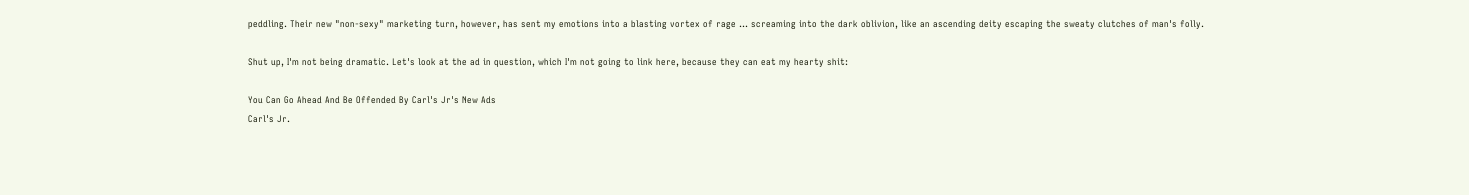peddling. Their new "non-sexy" marketing turn, however, has sent my emotions into a blasting vortex of rage ... screaming into the dark oblivion, like an ascending deity escaping the sweaty clutches of man's folly.

Shut up, I'm not being dramatic. Let's look at the ad in question, which I'm not going to link here, because they can eat my hearty shit:

You Can Go Ahead And Be Offended By Carl's Jr's New Ads
Carl's Jr.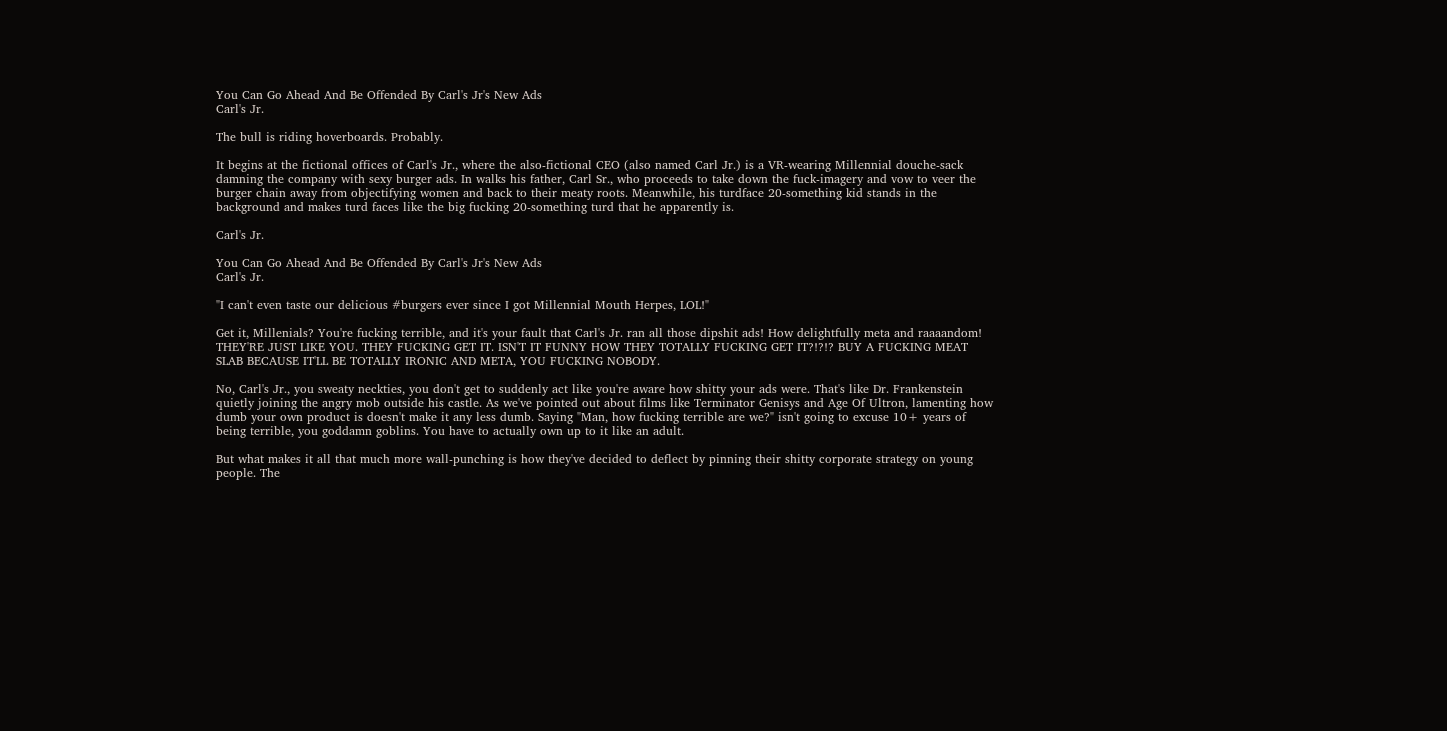You Can Go Ahead And Be Offended By Carl's Jr's New Ads
Carl's Jr.

The bull is riding hoverboards. Probably.

It begins at the fictional offices of Carl's Jr., where the also-fictional CEO (also named Carl Jr.) is a VR-wearing Millennial douche-sack damning the company with sexy burger ads. In walks his father, Carl Sr., who proceeds to take down the fuck-imagery and vow to veer the burger chain away from objectifying women and back to their meaty roots. Meanwhile, his turdface 20-something kid stands in the background and makes turd faces like the big fucking 20-something turd that he apparently is.

Carl's Jr.

You Can Go Ahead And Be Offended By Carl's Jr's New Ads
Carl's Jr.

"I can't even taste our delicious #burgers ever since I got Millennial Mouth Herpes, LOL!"

Get it, Millenials? You're fucking terrible, and it's your fault that Carl's Jr. ran all those dipshit ads! How delightfully meta and raaaandom! THEY'RE JUST LIKE YOU. THEY FUCKING GET IT. ISN'T IT FUNNY HOW THEY TOTALLY FUCKING GET IT?!?!? BUY A FUCKING MEAT SLAB BECAUSE IT'LL BE TOTALLY IRONIC AND META, YOU FUCKING NOBODY.

No, Carl's Jr., you sweaty neckties, you don't get to suddenly act like you're aware how shitty your ads were. That's like Dr. Frankenstein quietly joining the angry mob outside his castle. As we've pointed out about films like Terminator Genisys and Age Of Ultron, lamenting how dumb your own product is doesn't make it any less dumb. Saying "Man, how fucking terrible are we?" isn't going to excuse 10+ years of being terrible, you goddamn goblins. You have to actually own up to it like an adult.

But what makes it all that much more wall-punching is how they've decided to deflect by pinning their shitty corporate strategy on young people. The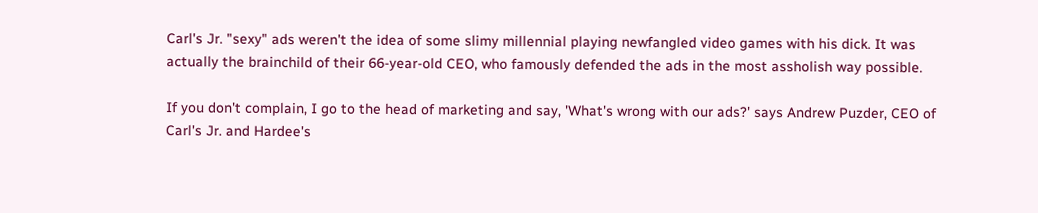Carl's Jr. "sexy" ads weren't the idea of some slimy millennial playing newfangled video games with his dick. It was actually the brainchild of their 66-year-old CEO, who famously defended the ads in the most assholish way possible.

If you don't complain, I go to the head of marketing and say, 'What's wrong with our ads?' says Andrew Puzder, CEO of Carl's Jr. and Hardee's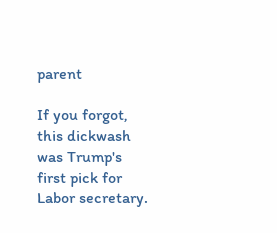parent

If you forgot, this dickwash was Trump's first pick for Labor secretary.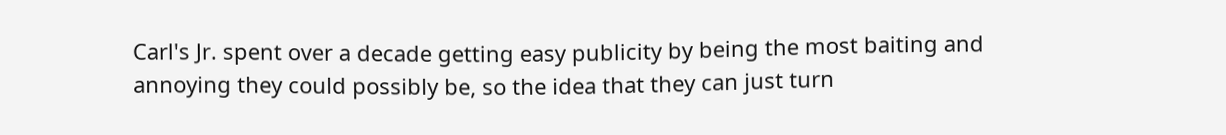Carl's Jr. spent over a decade getting easy publicity by being the most baiting and annoying they could possibly be, so the idea that they can just turn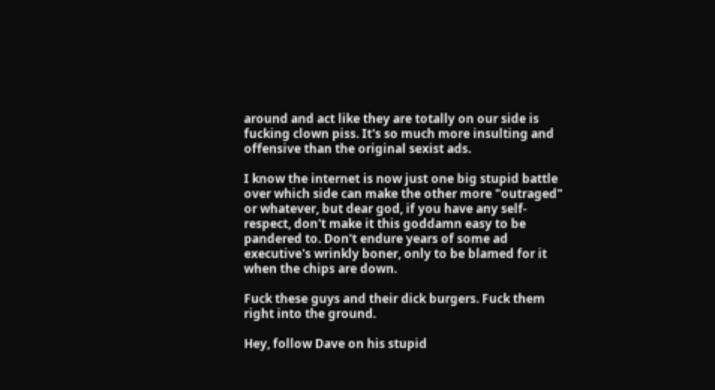around and act like they are totally on our side is fucking clown piss. It's so much more insulting and offensive than the original sexist ads.

I know the internet is now just one big stupid battle over which side can make the other more "outraged" or whatever, but dear god, if you have any self-respect, don't make it this goddamn easy to be pandered to. Don't endure years of some ad executive's wrinkly boner, only to be blamed for it when the chips are down.

Fuck these guys and their dick burgers. Fuck them right into the ground.

Hey, follow Dave on his stupid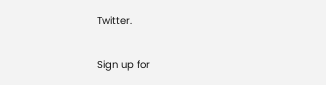Twitter.

Sign up for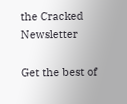the Cracked Newsletter

Get the best of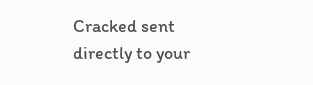Cracked sent directly to your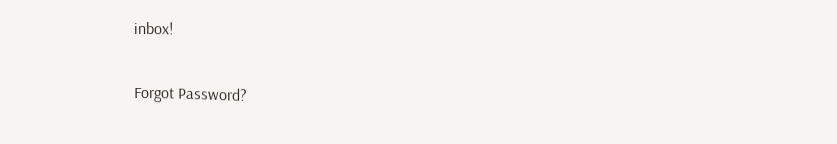inbox!

Forgot Password?